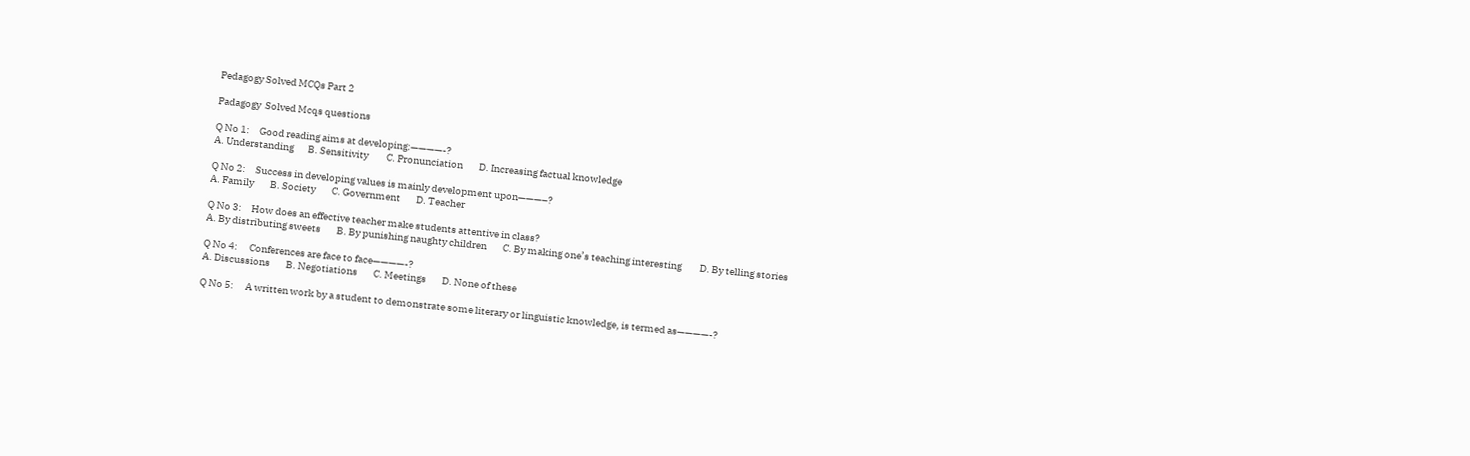Pedagogy Solved MCQs Part 2

Padagogy  Solved Mcqs questions

Q No 1:     Good reading aims at developing:————-?
A. Understanding       B. Sensitivity         C. Pronunciation        D. Increasing factual knowledge

Q No 2:     Success in developing values is mainly development upon———–?
A. Family        B. Society        C. Government        D. Teacher

Q No 3:     How does an effective teacher make students attentive in class?
A. By distributing sweets        B. By punishing naughty children        C. By making one’s teaching interesting         D. By telling stories

Q No 4:      Conferences are face to face————-?
A. Discussions        B. Negotiations        C. Meetings        D. None of these

Q No 5:      A written work by a student to demonstrate some literary or linguistic knowledge, is termed as————-?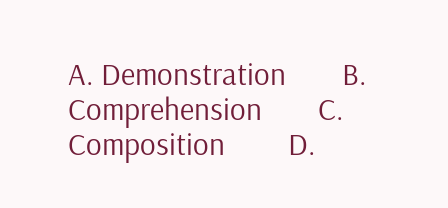A. Demonstration        B. Comprehension        C. Composition         D.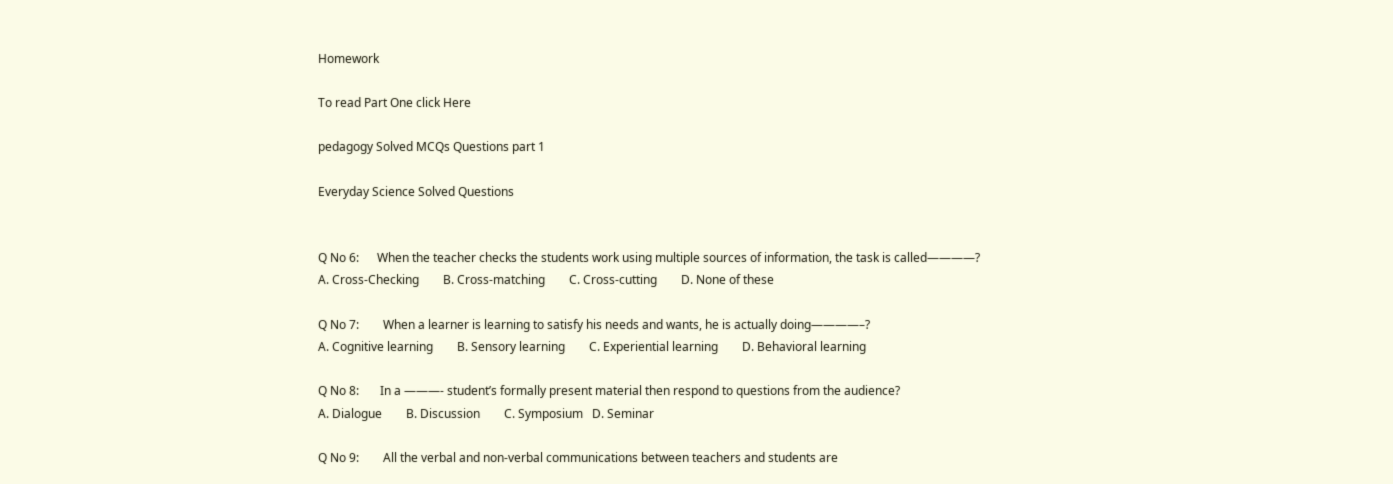Homework

To read Part One click Here

pedagogy Solved MCQs Questions part 1

Everyday Science Solved Questions


Q No 6:      When the teacher checks the students work using multiple sources of information, the task is called————?
A. Cross-Checking        B. Cross-matching        C. Cross-cutting        D. None of these

Q No 7:        When a learner is learning to satisfy his needs and wants, he is actually doing————–?
A. Cognitive learning        B. Sensory learning        C. Experiential learning        D. Behavioral learning

Q No 8:       In a ———- student’s formally present material then respond to questions from the audience?
A. Dialogue        B. Discussion        C. Symposium   D. Seminar

Q No 9:        All the verbal and non-verbal communications between teachers and students are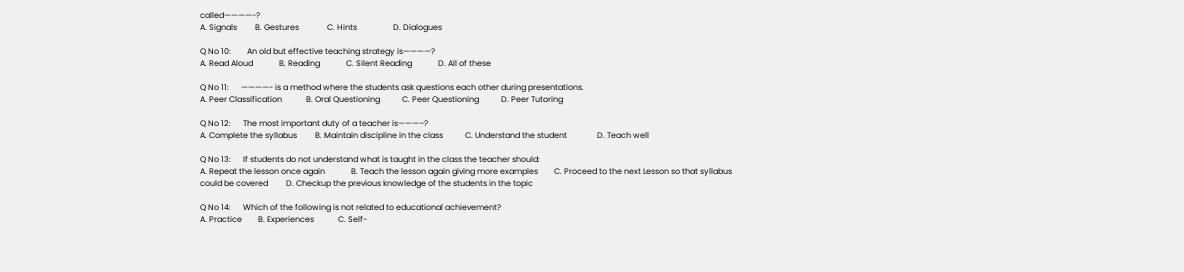called————-?
A. Signals         B. Gestures              C. Hints                  D. Dialogues

Q No 10:        An old but effective teaching strategy is————?
A. Read Aloud             B. Reading             C. Silent Reading             D. All of these

Q No 11:      ————- is a method where the students ask questions each other during presentations.
A. Peer Classification            B. Oral Questioning           C. Peer Questioning           D. Peer Tutoring

Q No 12:      The most important duty of a teacher is———–?
A. Complete the syllabus         B. Maintain discipline in the class           C. Understand the student               D. Teach well

Q No 13:      If students do not understand what is taught in the class the teacher should:
A. Repeat the lesson once again             B. Teach the lesson again giving more examples        C. Proceed to the next Lesson so that syllabus could be covered         D. Checkup the previous knowledge of the students in the topic

Q No 14:      Which of the following is not related to educational achievement?
A. Practice        B. Experiences            C. Self-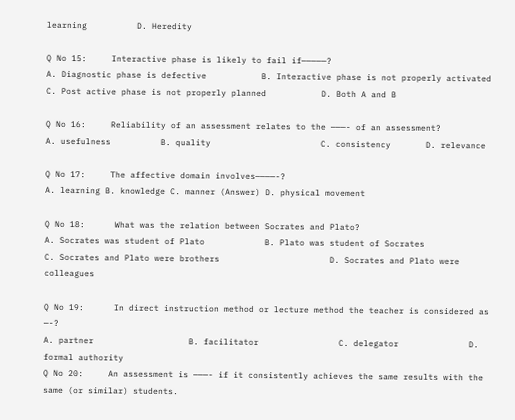learning          D. Heredity

Q No 15:     Interactive phase is likely to fail if—————?
A. Diagnostic phase is defective           B. Interactive phase is not properly activated            C. Post active phase is not properly planned           D. Both A and B

Q No 16:     Reliability of an assessment relates to the ———- of an assessment?
A. usefulness          B. quality                      C. consistency       D. relevance

Q No 17:     The affective domain involves————-?
A. learning B. knowledge C. manner (Answer) D. physical movement

Q No 18:      What was the relation between Socrates and Plato?
A. Socrates was student of Plato            B. Plato was student of Socrates               C. Socrates and Plato were brothers                      D. Socrates and Plato were colleagues

Q No 19:      In direct instruction method or lecture method the teacher is considered as —-?
A. partner                   B. facilitator                C. delegator              D. formal authority
Q No 20:     An assessment is ———- if it consistently achieves the same results with the same (or similar) students.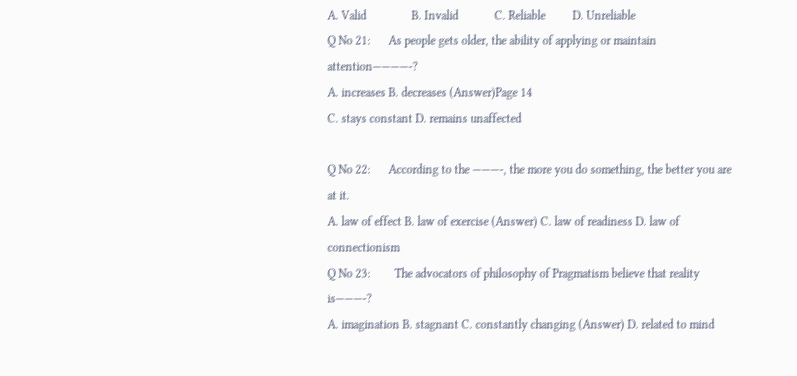A. Valid               B. Invalid            C. Reliable         D. Unreliable
Q No 21:      As people gets older, the ability of applying or maintain attention————-?
A. increases B. decreases (Answer)Page 14
C. stays constant D. remains unaffected

Q No 22:      According to the ———-, the more you do something, the better you are at it.
A. law of effect B. law of exercise (Answer) C. law of readiness D. law of connectionism
Q No 23:        The advocators of philosophy of Pragmatism believe that reality is———-?
A. imagination B. stagnant C. constantly changing (Answer) D. related to mind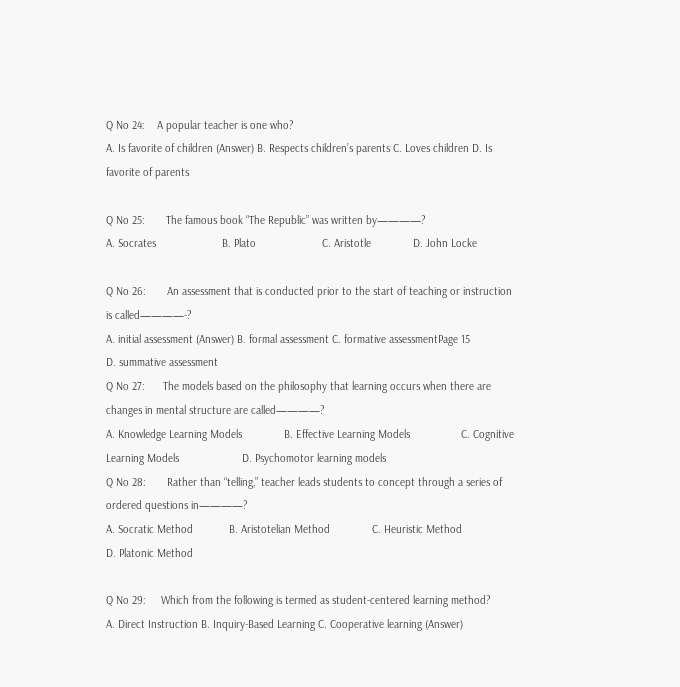Q No 24:    A popular teacher is one who?
A. Is favorite of children (Answer) B. Respects children’s parents C. Loves children D. Is favorite of parents

Q No 25:       The famous book “The Republic” was written by————?
A. Socrates                      B. Plato                      C. Aristotle              D. John Locke

Q No 26:       An assessment that is conducted prior to the start of teaching or instruction is called————-?
A. initial assessment (Answer) B. formal assessment C. formative assessmentPage 15
D. summative assessment
Q No 27:      The models based on the philosophy that learning occurs when there are changes in mental structure are called————?
A. Knowledge Learning Models              B. Effective Learning Models                 C. Cognitive Learning Models                     D. Psychomotor learning models
Q No 28:       Rather than “telling,” teacher leads students to concept through a series of ordered questions in————?
A. Socratic Method            B. Aristotelian Method              C. Heuristic Method                     D. Platonic Method

Q No 29:     Which from the following is termed as student-centered learning method?
A. Direct Instruction B. Inquiry-Based Learning C. Cooperative learning (Answer)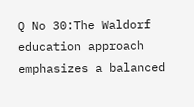Q No 30:The Waldorf education approach emphasizes a balanced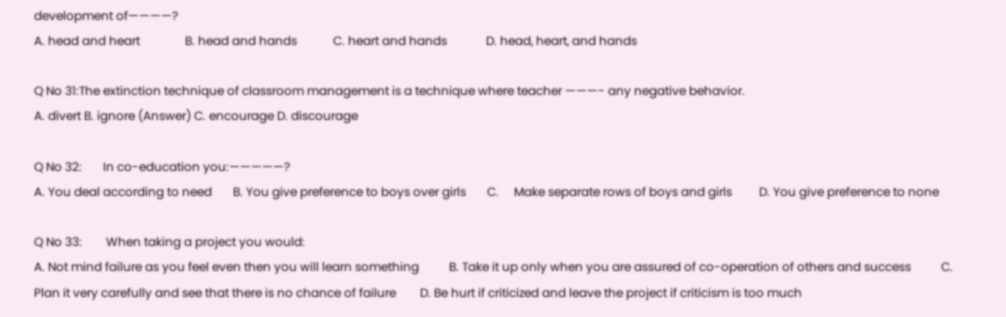development of————?
A. head and heart               B. head and hands            C. heart and hands             D. head, heart, and hands

Q No 31:The extinction technique of classroom management is a technique where teacher ———- any negative behavior.
A. divert B. ignore (Answer) C. encourage D. discourage

Q No 32:       In co-education you:—————?
A. You deal according to need       B. You give preference to boys over girls       C.     Make separate rows of boys and girls         D. You give preference to none

Q No 33:        When taking a project you would:
A. Not mind failure as you feel even then you will learn something          B. Take it up only when you are assured of co-operation of others and success          C. Plan it very carefully and see that there is no chance of failure        D. Be hurt if criticized and leave the project if criticism is too much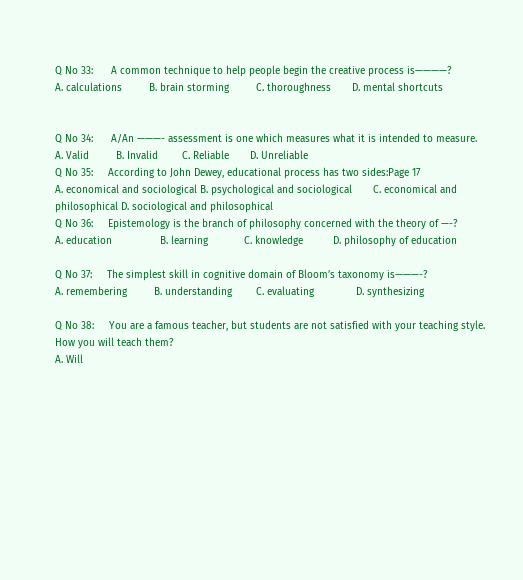Q No 33:      A common technique to help people begin the creative process is————?
A. calculations         B. brain storming         C. thoroughness       D. mental shortcuts


Q No 34:      A/An ———- assessment is one which measures what it is intended to measure.
A. Valid         B. Invalid        C. Reliable       D. Unreliable
Q No 35:     According to John Dewey, educational process has two sides:Page 17
A. economical and sociological B. psychological and sociological       C. economical and philosophical D. sociological and philosophical
Q No 36:     Epistemology is the branch of philosophy concerned with the theory of —-?
A. education                B. learning            C. knowledge          D. philosophy of education

Q No 37:     The simplest skill in cognitive domain of Bloom’s taxonomy is———-?
A. remembering         B. understanding        C. evaluating              D. synthesizing

Q No 38:     You are a famous teacher, but students are not satisfied with your teaching style. How you will teach them?
A. Will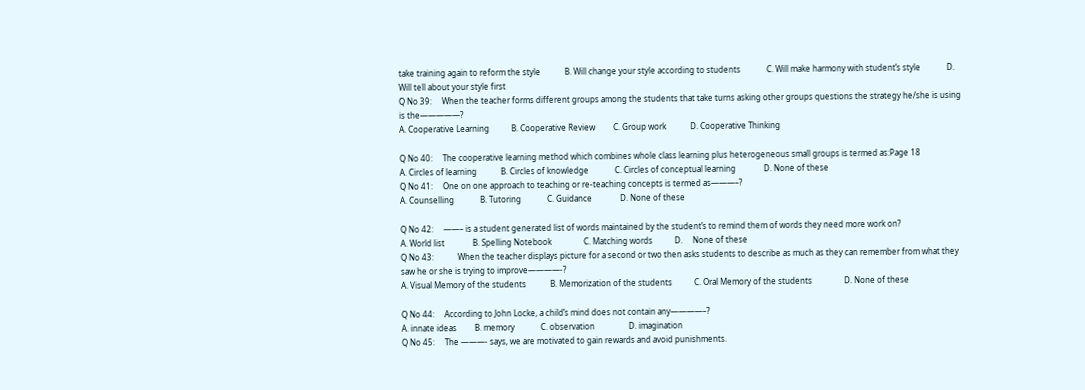take training again to reform the style            B. Will change your style according to students             C. Will make harmony with student’s style             D. Will tell about your style first
Q No 39:     When the teacher forms different groups among the students that take turns asking other groups questions the strategy he/she is using is the—————?
A. Cooperative Learning           B. Cooperative Review         C. Group work            D. Cooperative Thinking

Q No 40:     The cooperative learning method which combines whole class learning plus heterogeneous small groups is termed as:Page 18
A. Circles of learning            B. Circles of knowledge             C. Circles of conceptual learning              D. None of these
Q No 41:     One on one approach to teaching or re-teaching concepts is termed as———–?
A. Counselling             B. Tutoring             C. Guidance              D. None of these

Q No 42:     ——– is a student generated list of words maintained by the student’s to remind them of words they need more work on?
A. World list              B. Spelling Notebook                C. Matching words           D.     None of these
Q No 43:            When the teacher displays picture for a second or two then asks students to describe as much as they can remember from what they saw he or she is trying to improve————-?
A. Visual Memory of the students            B. Memorization of the students           C. Oral Memory of the students                D. None of these

Q No 44:     According to John Locke, a child’s mind does not contain any————–?
A. innate ideas         B. memory             C. observation                 D. imagination
Q No 45:     The ———- says, we are motivated to gain rewards and avoid punishments.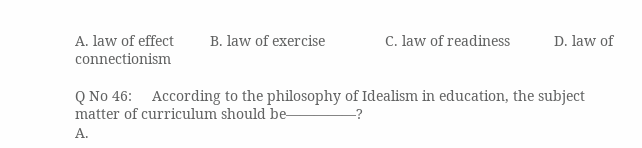A. law of effect         B. law of exercise               C. law of readiness           D. law of connectionism

Q No 46:     According to the philosophy of Idealism in education, the subject matter of curriculum should be—————?
A.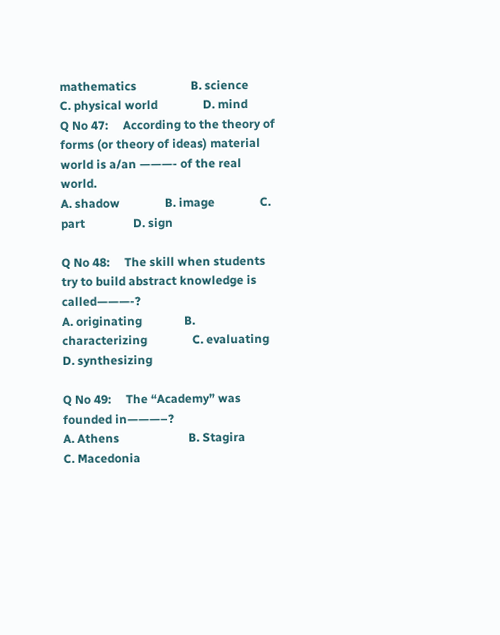mathematics                  B. science               C. physical world               D. mind
Q No 47:     According to the theory of forms (or theory of ideas) material world is a/an ———- of the real world.
A. shadow               B. image               C. part                D. sign

Q No 48:     The skill when students try to build abstract knowledge is called———-?
A. originating              B. characterizing               C. evaluating             D. synthesizing

Q No 49:     The “Academy” was founded in———–?
A. Athens                       B. Stagira              C. Macedonia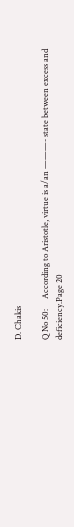D. Chakis

Q No 50:     According to Aristotle, virtue is a/an ———- state between excess and deficiency.Page 20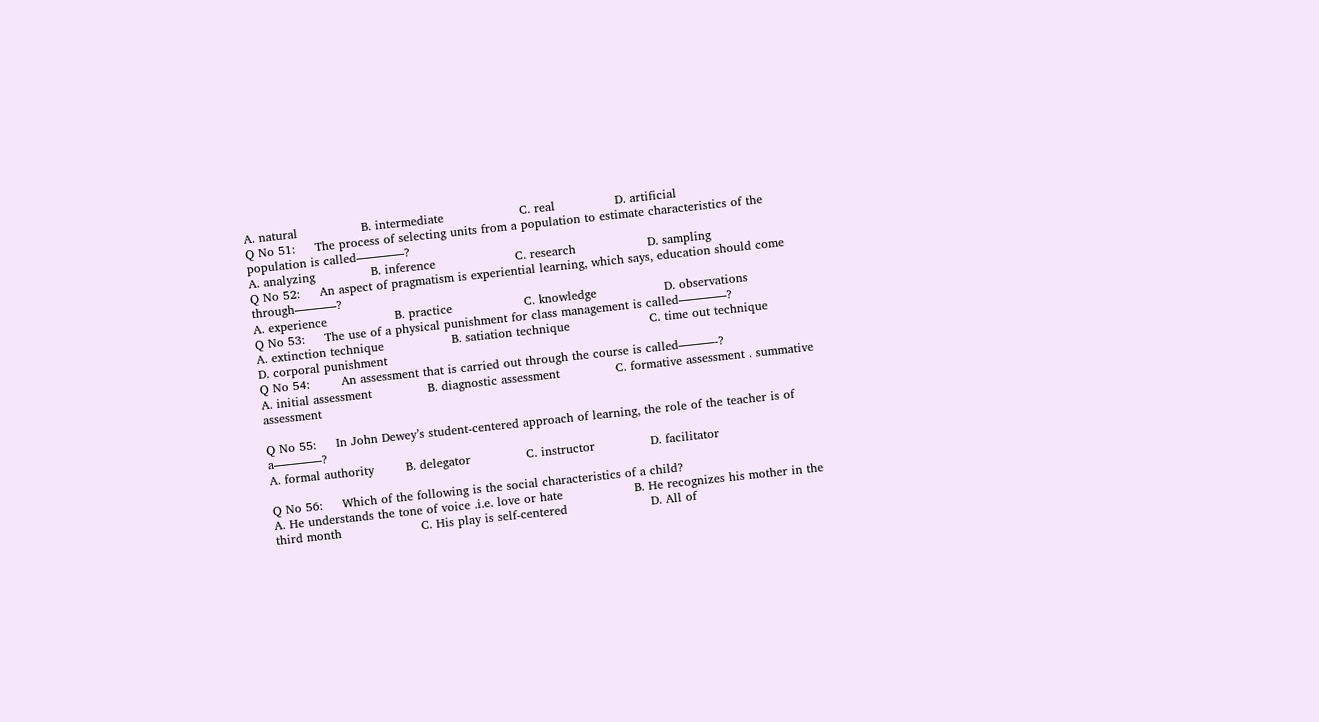A. natural                B. intermediate                   C. real               D. artificial
Q No 51:     The process of selecting units from a population to estimate characteristics of the population is called————?
A. analyzing              B. inference                    C. research                  D. sampling
Q No 52:     An aspect of pragmatism is experiential learning, which says, education should come through———–?
A. experience                 B. practice                  C. knowledge                 D. observations
Q No 53:     The use of a physical punishment for class management is called————?
A. extinction technique                 B. satiation technique                    C. time out technique                        D. corporal punishment
Q No 54:        An assessment that is carried out through the course is called———-?
A. initial assessment              B. diagnostic assessment              C. formative assessment . summative assessment

Q No 55:     In John Dewey’s student-centered approach of learning, the role of the teacher is of a————?
A. formal authority        B. delegator              C. instructor              D. facilitator

Q No 56:     Which of the following is the social characteristics of a child?
A. He understands the tone of voice .i.e. love or hate                  B. He recognizes his mother in the third month                    C. His play is self-centered                     D. All of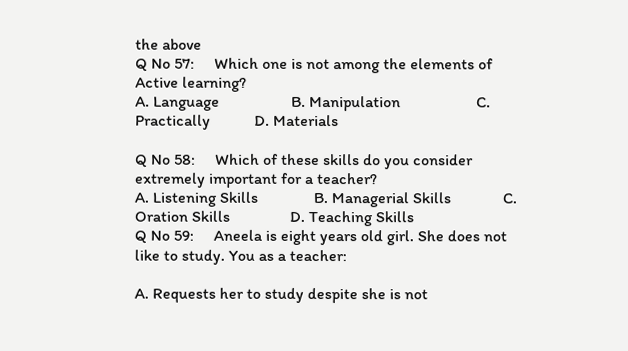the above
Q No 57:     Which one is not among the elements of Active learning?
A. Language                  B. Manipulation                   C. Practically           D. Materials

Q No 58:     Which of these skills do you consider extremely important for a teacher?
A. Listening Skills              B. Managerial Skills             C. Oration Skills               D. Teaching Skills
Q No 59:     Aneela is eight years old girl. She does not like to study. You as a teacher:

A. Requests her to study despite she is not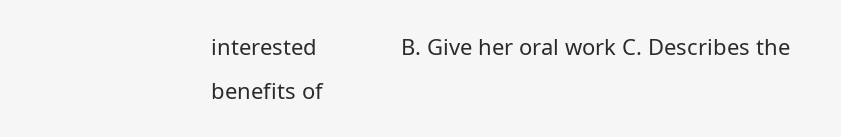interested              B. Give her oral work C. Describes the benefits of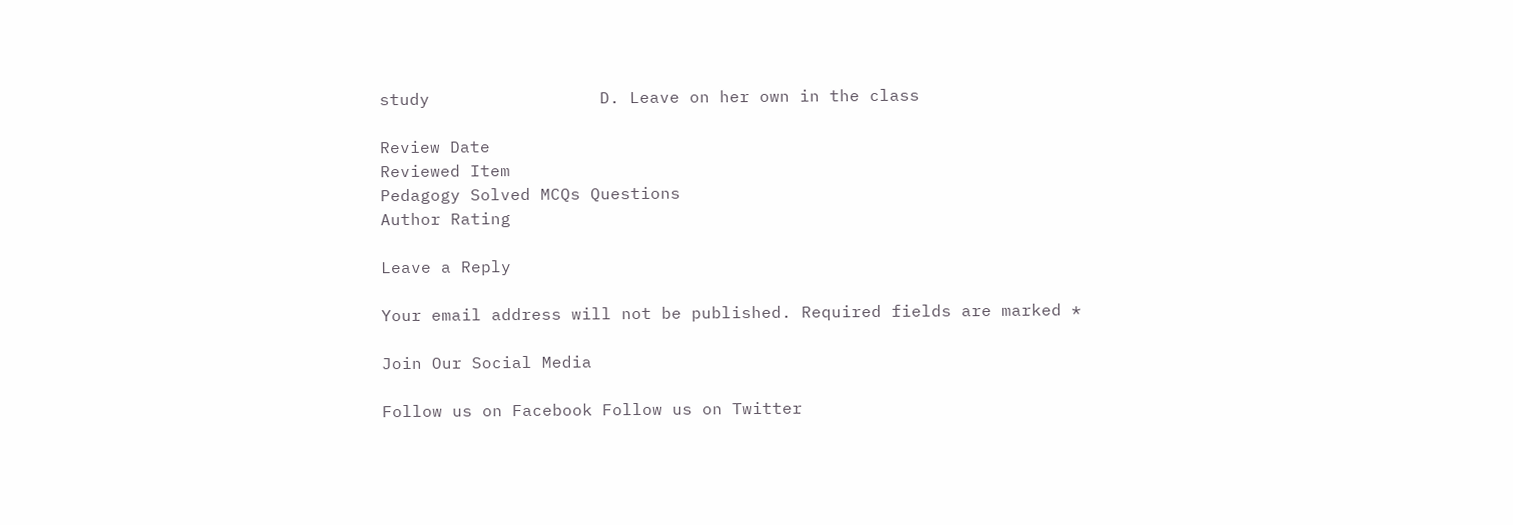study                 D. Leave on her own in the class

Review Date
Reviewed Item
Pedagogy Solved MCQs Questions
Author Rating

Leave a Reply

Your email address will not be published. Required fields are marked *

Join Our Social Media

Follow us on Facebook Follow us on Twitter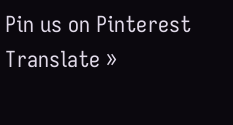Pin us on Pinterest
Translate »